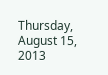Thursday, August 15, 2013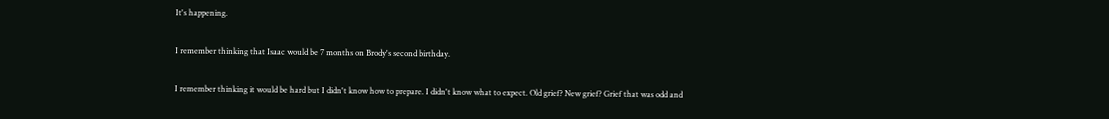It's happening.

I remember thinking that Isaac would be 7 months on Brody's second birthday.

I remember thinking it would be hard but I didn't know how to prepare. I didn't know what to expect. Old grief? New grief? Grief that was odd and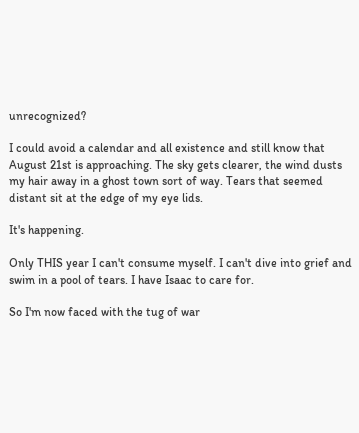unrecognized?

I could avoid a calendar and all existence and still know that August 21st is approaching. The sky gets clearer, the wind dusts my hair away in a ghost town sort of way. Tears that seemed distant sit at the edge of my eye lids.

It's happening.

Only THIS year I can't consume myself. I can't dive into grief and swim in a pool of tears. I have Isaac to care for.

So I'm now faced with the tug of war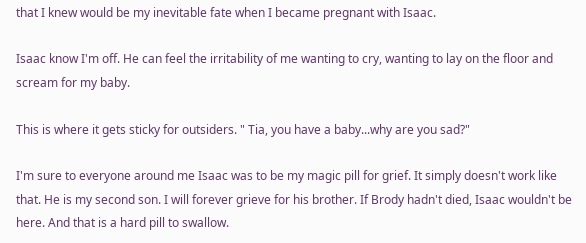that I knew would be my inevitable fate when I became pregnant with Isaac.

Isaac know I'm off. He can feel the irritability of me wanting to cry, wanting to lay on the floor and scream for my baby.

This is where it gets sticky for outsiders. " Tia, you have a baby...why are you sad?"

I'm sure to everyone around me Isaac was to be my magic pill for grief. It simply doesn't work like that. He is my second son. I will forever grieve for his brother. If Brody hadn't died, Isaac wouldn't be here. And that is a hard pill to swallow.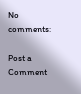No comments:

Post a Comment